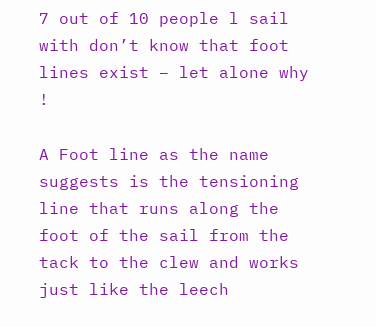7 out of 10 people l sail with don’t know that foot lines exist – let alone why !

A Foot line as the name suggests is the tensioning line that runs along the foot of the sail from the tack to the clew and works just like the leech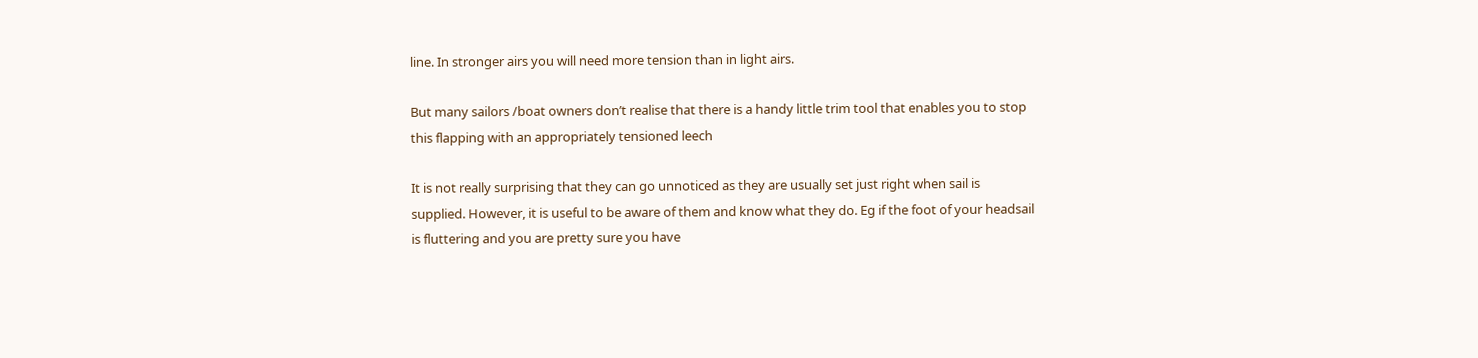line. In stronger airs you will need more tension than in light airs.

But many sailors /boat owners don’t realise that there is a handy little trim tool that enables you to stop this flapping with an appropriately tensioned leech

It is not really surprising that they can go unnoticed as they are usually set just right when sail is supplied. However, it is useful to be aware of them and know what they do. Eg if the foot of your headsail is fluttering and you are pretty sure you have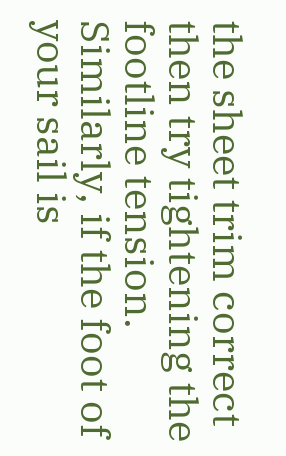the sheet trim correct then try tightening the footline tension. Similarly, if the foot of your sail is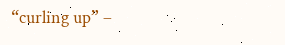“curling up” –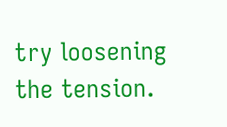try loosening the tension.